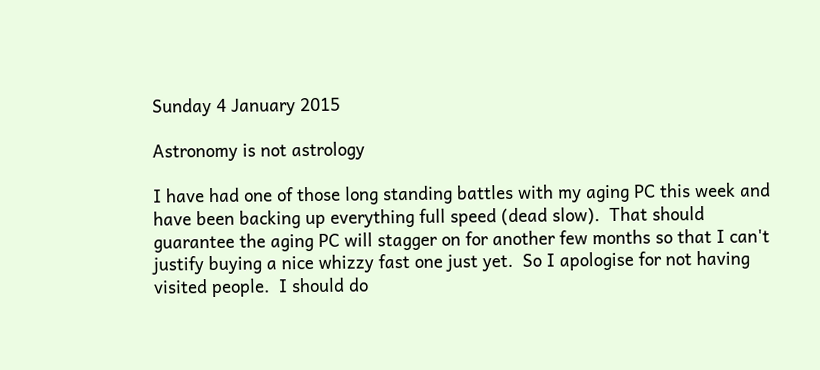Sunday 4 January 2015

Astronomy is not astrology

I have had one of those long standing battles with my aging PC this week and have been backing up everything full speed (dead slow).  That should guarantee the aging PC will stagger on for another few months so that I can't justify buying a nice whizzy fast one just yet.  So I apologise for not having visited people.  I should do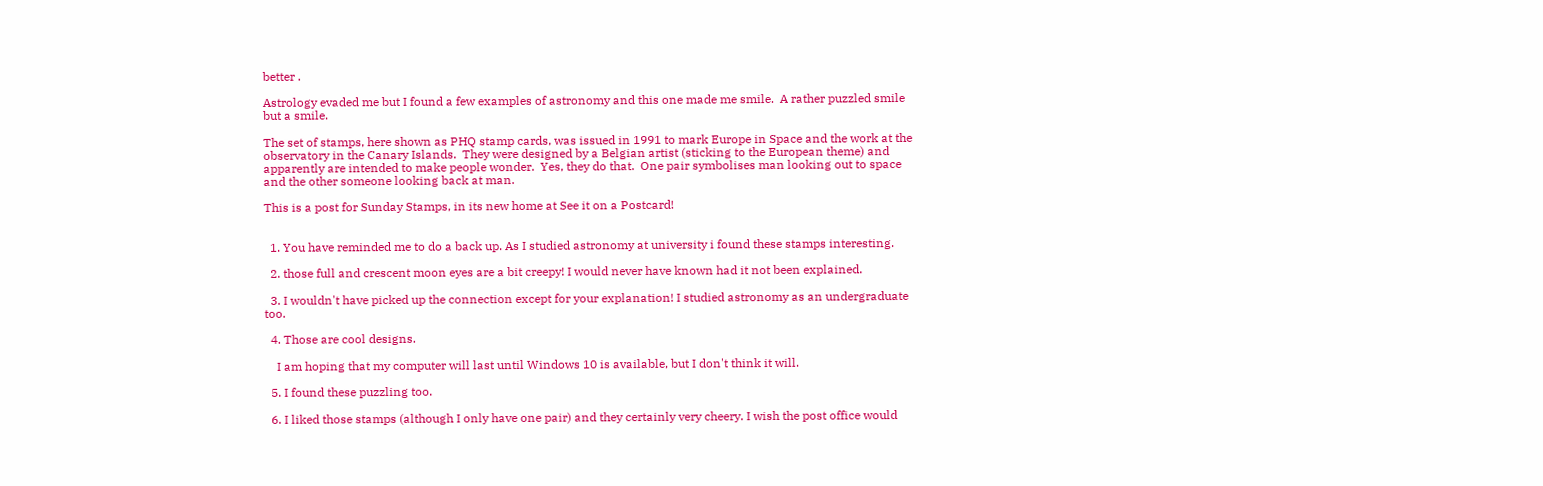better .

Astrology evaded me but I found a few examples of astronomy and this one made me smile.  A rather puzzled smile but a smile.

The set of stamps, here shown as PHQ stamp cards, was issued in 1991 to mark Europe in Space and the work at the observatory in the Canary Islands.  They were designed by a Belgian artist (sticking to the European theme) and apparently are intended to make people wonder.  Yes, they do that.  One pair symbolises man looking out to space and the other someone looking back at man.

This is a post for Sunday Stamps, in its new home at See it on a Postcard!


  1. You have reminded me to do a back up. As I studied astronomy at university i found these stamps interesting.

  2. those full and crescent moon eyes are a bit creepy! I would never have known had it not been explained.

  3. I wouldn't have picked up the connection except for your explanation! I studied astronomy as an undergraduate too.

  4. Those are cool designs.

    I am hoping that my computer will last until Windows 10 is available, but I don't think it will.

  5. I found these puzzling too.

  6. I liked those stamps (although I only have one pair) and they certainly very cheery. I wish the post office would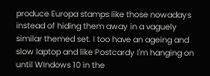produce Europa stamps like those nowadays instead of hiding them away in a vaguely similar themed set. I too have an ageing and slow laptop and like Postcardy I'm hanging on until WIndows 10 in the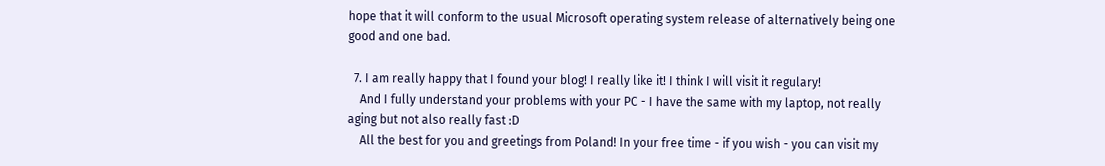hope that it will conform to the usual Microsoft operating system release of alternatively being one good and one bad.

  7. I am really happy that I found your blog! I really like it! I think I will visit it regulary!
    And I fully understand your problems with your PC - I have the same with my laptop, not really aging but not also really fast :D
    All the best for you and greetings from Poland! In your free time - if you wish - you can visit my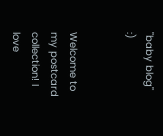"baby blog" :)


Welcome to my postcard collection! I love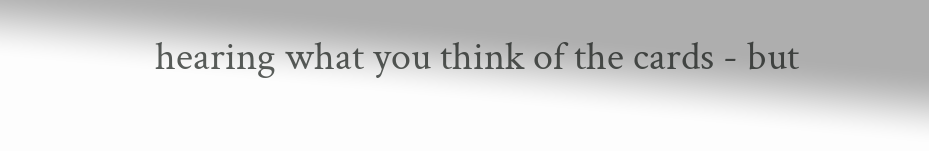hearing what you think of the cards - but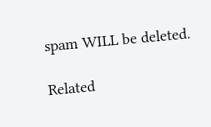spam WILL be deleted.

Related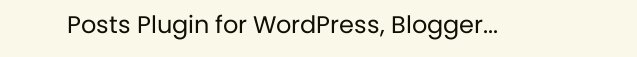Posts Plugin for WordPress, Blogger...